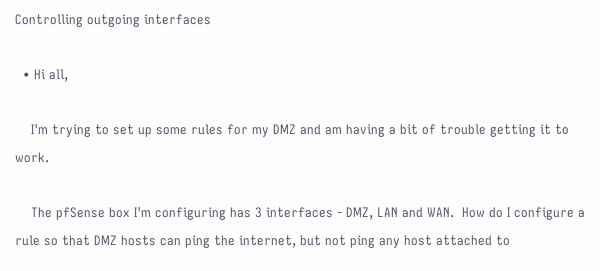Controlling outgoing interfaces

  • Hi all,

    I'm trying to set up some rules for my DMZ and am having a bit of trouble getting it to work.

    The pfSense box I'm configuring has 3 interfaces - DMZ, LAN and WAN.  How do I configure a rule so that DMZ hosts can ping the internet, but not ping any host attached to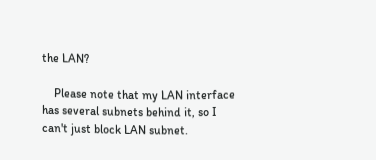the LAN?

    Please note that my LAN interface has several subnets behind it, so I can't just block LAN subnet.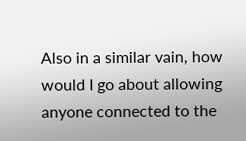Also in a similar vain, how would I go about allowing anyone connected to the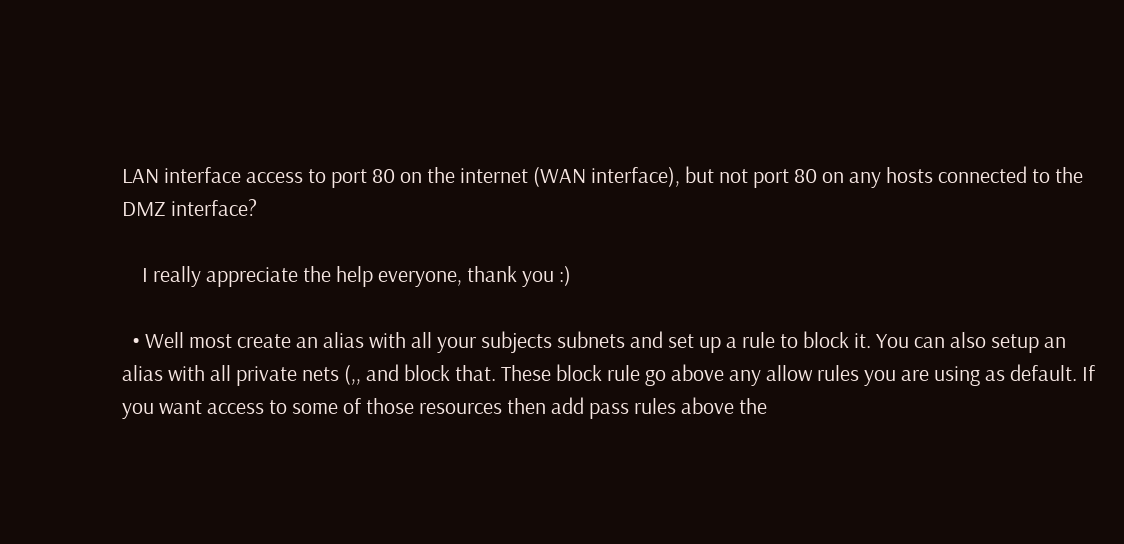LAN interface access to port 80 on the internet (WAN interface), but not port 80 on any hosts connected to the DMZ interface?

    I really appreciate the help everyone, thank you :)

  • Well most create an alias with all your subjects subnets and set up a rule to block it. You can also setup an alias with all private nets (,, and block that. These block rule go above any allow rules you are using as default. If you want access to some of those resources then add pass rules above the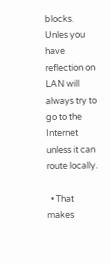blocks. Unles you have reflection on LAN will always try to go to the Internet unless it can route locally.

  • That makes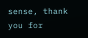sense, thank you for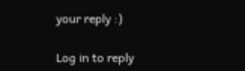your reply :)

Log in to reply